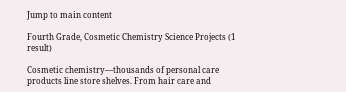Jump to main content

Fourth Grade, Cosmetic Chemistry Science Projects (1 result)

Cosmetic chemistry—thousands of personal care products line store shelves. From hair care and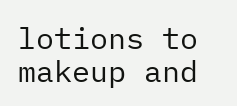lotions to makeup and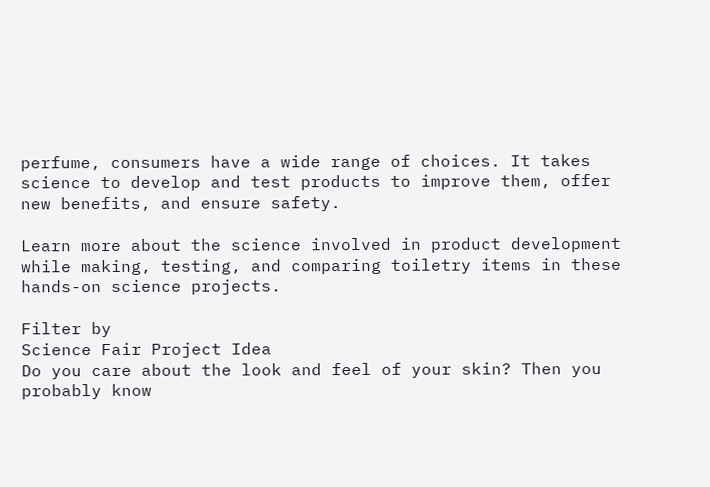perfume, consumers have a wide range of choices. It takes science to develop and test products to improve them, offer new benefits, and ensure safety.

Learn more about the science involved in product development while making, testing, and comparing toiletry items in these hands-on science projects.

Filter by
Science Fair Project Idea
Do you care about the look and feel of your skin? Then you probably know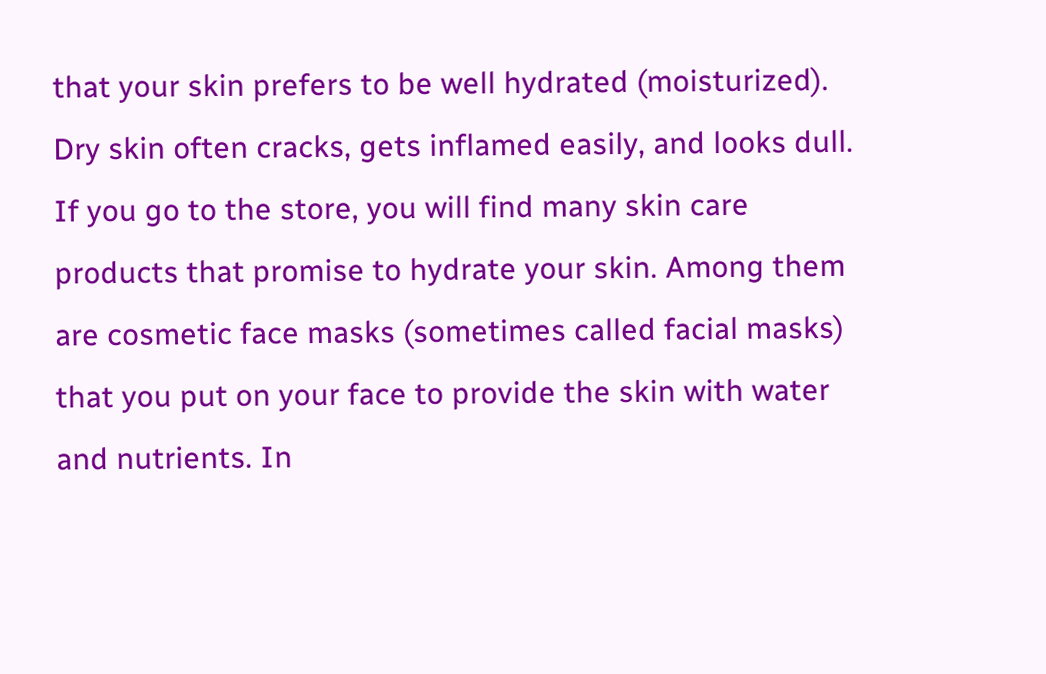that your skin prefers to be well hydrated (moisturized). Dry skin often cracks, gets inflamed easily, and looks dull. If you go to the store, you will find many skin care products that promise to hydrate your skin. Among them are cosmetic face masks (sometimes called facial masks) that you put on your face to provide the skin with water and nutrients. In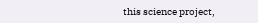this science project,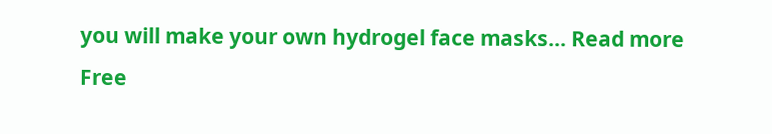you will make your own hydrogel face masks… Read more
Free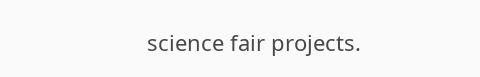science fair projects.